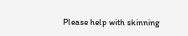Please help with skinning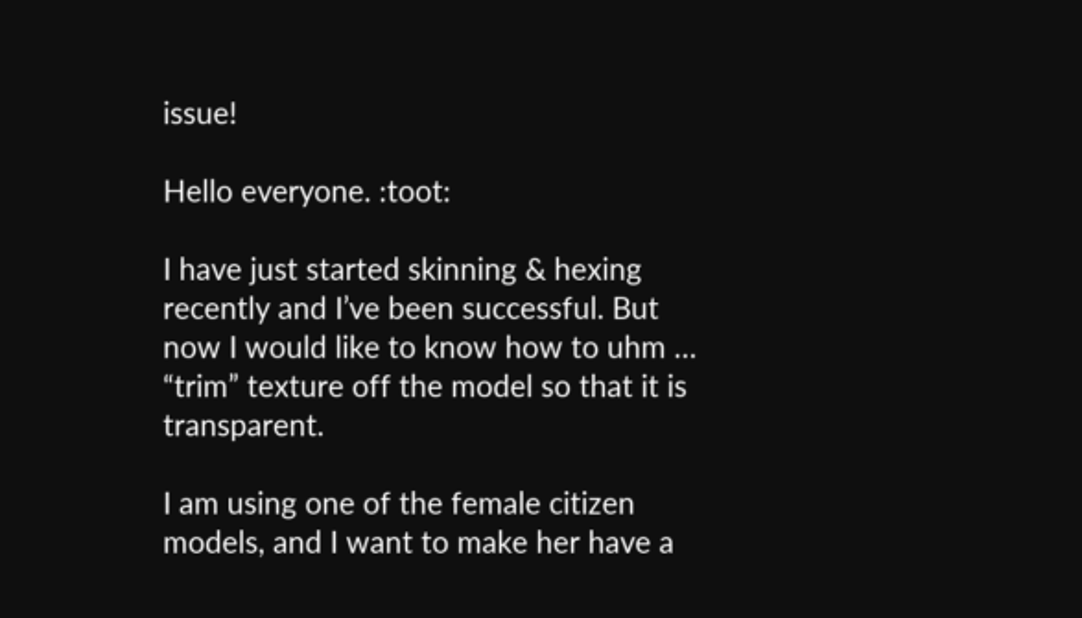issue!

Hello everyone. :toot:

I have just started skinning & hexing recently and I’ve been successful. But now I would like to know how to uhm … “trim” texture off the model so that it is transparent.

I am using one of the female citizen models, and I want to make her have a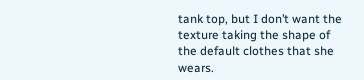tank top, but I don’t want the texture taking the shape of the default clothes that she wears.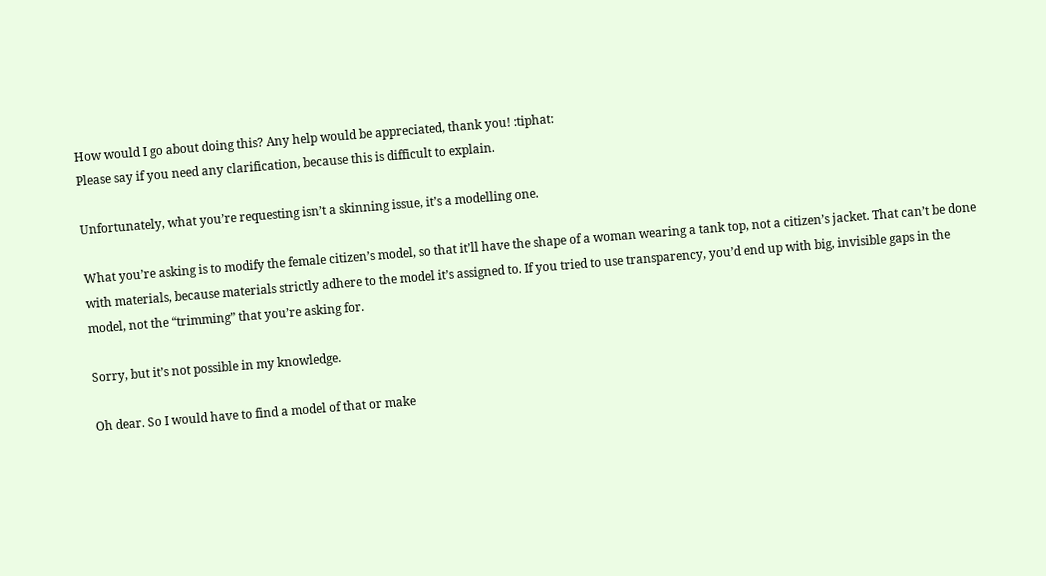How would I go about doing this? Any help would be appreciated, thank you! :tiphat:
Please say if you need any clarification, because this is difficult to explain.

Unfortunately, what you’re requesting isn’t a skinning issue, it’s a modelling one.

What you’re asking is to modify the female citizen’s model, so that it’ll have the shape of a woman wearing a tank top, not a citizen’s jacket. That can’t be done with materials, because materials strictly adhere to the model it’s assigned to. If you tried to use transparency, you’d end up with big, invisible gaps in the model, not the “trimming” that you’re asking for.

Sorry, but it’s not possible in my knowledge.

Oh dear. So I would have to find a model of that or make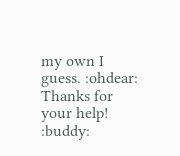my own I guess. :ohdear:
Thanks for your help! :buddy: